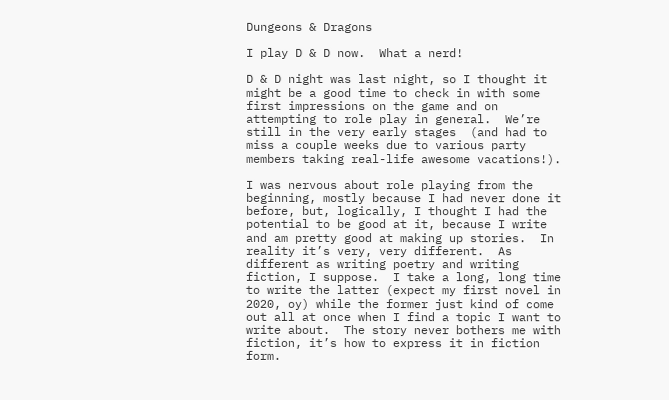Dungeons & Dragons

I play D & D now.  What a nerd!

D & D night was last night, so I thought it might be a good time to check in with some first impressions on the game and on attempting to role play in general.  We’re still in the very early stages  (and had to miss a couple weeks due to various party members taking real-life awesome vacations!).

I was nervous about role playing from the beginning, mostly because I had never done it before, but, logically, I thought I had the potential to be good at it, because I write and am pretty good at making up stories.  In reality it’s very, very different.  As different as writing poetry and writing fiction, I suppose.  I take a long, long time to write the latter (expect my first novel in 2020, oy) while the former just kind of come out all at once when I find a topic I want to write about.  The story never bothers me with fiction, it’s how to express it in fiction form.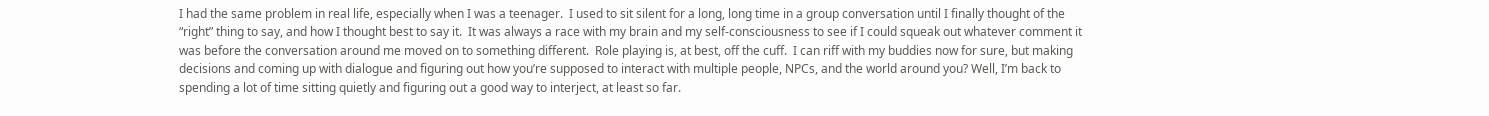I had the same problem in real life, especially when I was a teenager.  I used to sit silent for a long, long time in a group conversation until I finally thought of the “right” thing to say, and how I thought best to say it.  It was always a race with my brain and my self-consciousness to see if I could squeak out whatever comment it was before the conversation around me moved on to something different.  Role playing is, at best, off the cuff.  I can riff with my buddies now for sure, but making decisions and coming up with dialogue and figuring out how you’re supposed to interact with multiple people, NPCs, and the world around you? Well, I’m back to spending a lot of time sitting quietly and figuring out a good way to interject, at least so far.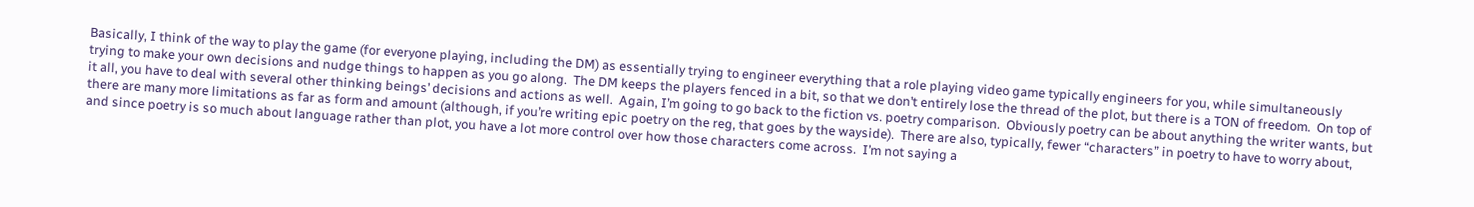Basically, I think of the way to play the game (for everyone playing, including the DM) as essentially trying to engineer everything that a role playing video game typically engineers for you, while simultaneously trying to make your own decisions and nudge things to happen as you go along.  The DM keeps the players fenced in a bit, so that we don’t entirely lose the thread of the plot, but there is a TON of freedom.  On top of it all, you have to deal with several other thinking beings’ decisions and actions as well.  Again, I’m going to go back to the fiction vs. poetry comparison.  Obviously poetry can be about anything the writer wants, but there are many more limitations as far as form and amount (although, if you’re writing epic poetry on the reg, that goes by the wayside).  There are also, typically, fewer “characters” in poetry to have to worry about, and since poetry is so much about language rather than plot, you have a lot more control over how those characters come across.  I’m not saying a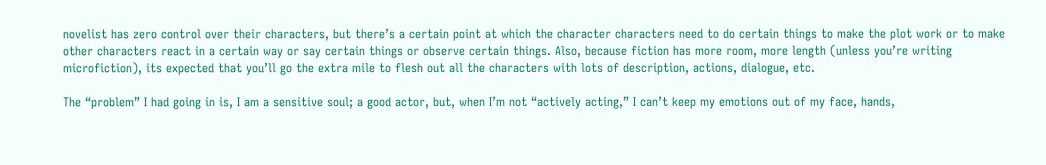novelist has zero control over their characters, but there’s a certain point at which the character characters need to do certain things to make the plot work or to make other characters react in a certain way or say certain things or observe certain things. Also, because fiction has more room, more length (unless you’re writing microfiction), its expected that you’ll go the extra mile to flesh out all the characters with lots of description, actions, dialogue, etc.

The “problem” I had going in is, I am a sensitive soul; a good actor, but, when I’m not “actively acting,” I can’t keep my emotions out of my face, hands,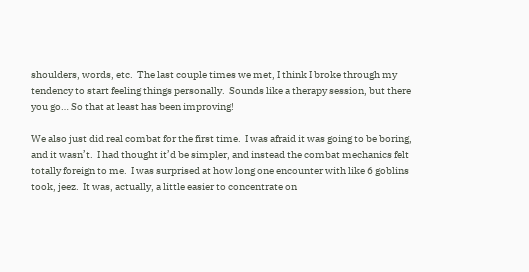shoulders, words, etc.  The last couple times we met, I think I broke through my tendency to start feeling things personally.  Sounds like a therapy session, but there you go… So that at least has been improving!

We also just did real combat for the first time.  I was afraid it was going to be boring, and it wasn’t.  I had thought it’d be simpler, and instead the combat mechanics felt totally foreign to me.  I was surprised at how long one encounter with like 6 goblins took, jeez.  It was, actually, a little easier to concentrate on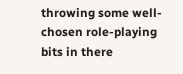throwing some well-chosen role-playing bits in there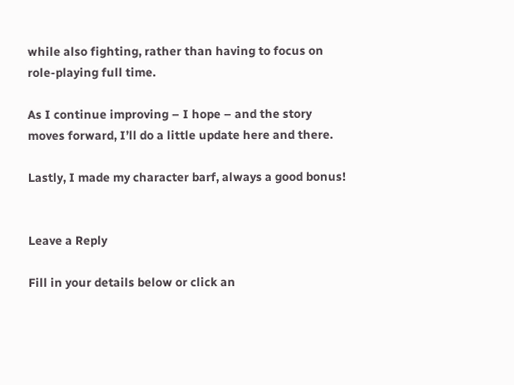while also fighting, rather than having to focus on role-playing full time.

As I continue improving – I hope – and the story moves forward, I’ll do a little update here and there.

Lastly, I made my character barf, always a good bonus!


Leave a Reply

Fill in your details below or click an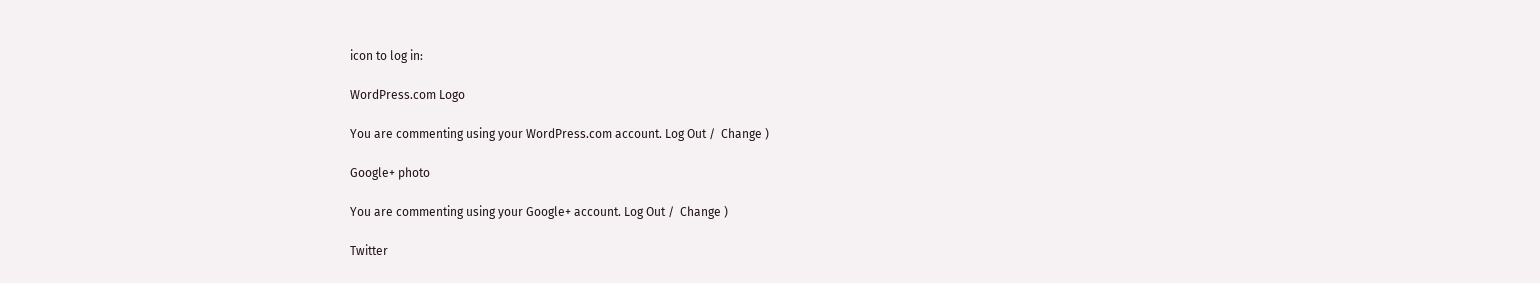icon to log in:

WordPress.com Logo

You are commenting using your WordPress.com account. Log Out /  Change )

Google+ photo

You are commenting using your Google+ account. Log Out /  Change )

Twitter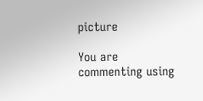picture

You are commenting using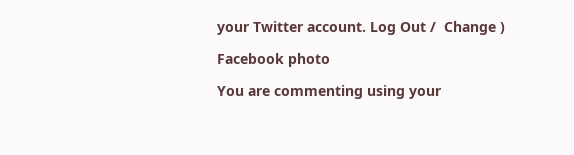your Twitter account. Log Out /  Change )

Facebook photo

You are commenting using your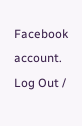Facebook account. Log Out /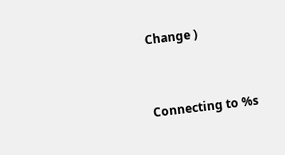Change )


Connecting to %s